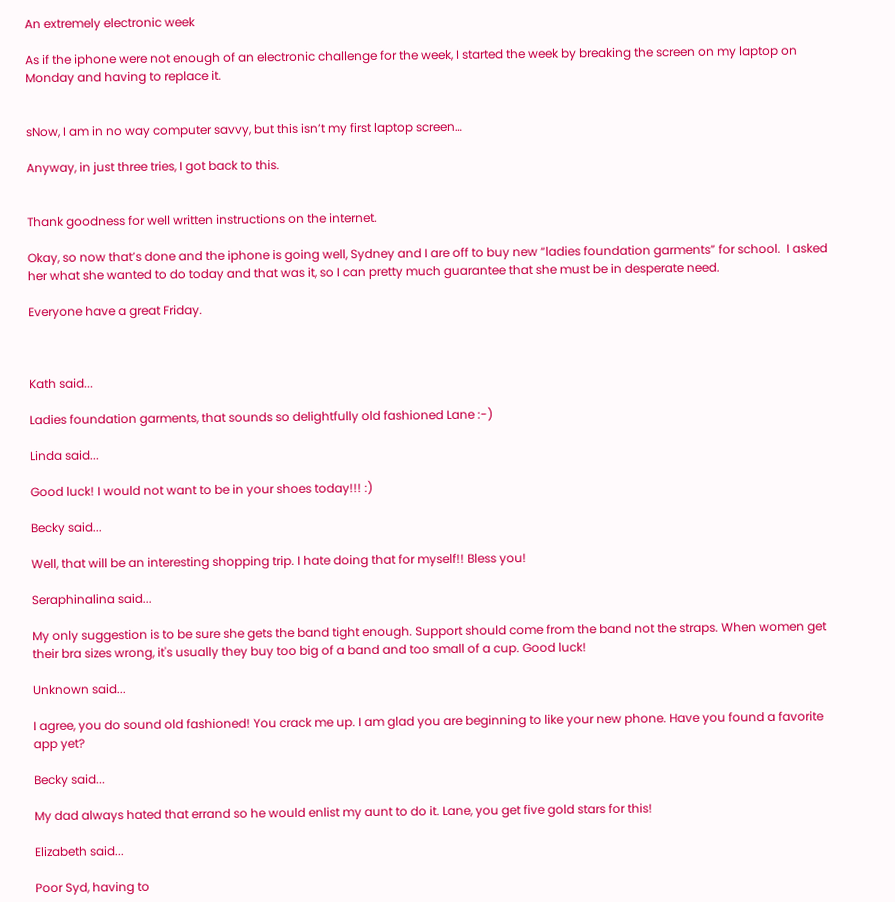An extremely electronic week

As if the iphone were not enough of an electronic challenge for the week, I started the week by breaking the screen on my laptop on Monday and having to replace it.


sNow, I am in no way computer savvy, but this isn’t my first laptop screen…

Anyway, in just three tries, I got back to this.


Thank goodness for well written instructions on the internet.

Okay, so now that’s done and the iphone is going well, Sydney and I are off to buy new “ladies foundation garments” for school.  I asked her what she wanted to do today and that was it, so I can pretty much guarantee that she must be in desperate need.

Everyone have a great Friday.



Kath said...

Ladies foundation garments, that sounds so delightfully old fashioned Lane :-)

Linda said...

Good luck! I would not want to be in your shoes today!!! :)

Becky said...

Well, that will be an interesting shopping trip. I hate doing that for myself!! Bless you!

Seraphinalina said...

My only suggestion is to be sure she gets the band tight enough. Support should come from the band not the straps. When women get their bra sizes wrong, it's usually they buy too big of a band and too small of a cup. Good luck!

Unknown said...

I agree, you do sound old fashioned! You crack me up. I am glad you are beginning to like your new phone. Have you found a favorite app yet?

Becky said...

My dad always hated that errand so he would enlist my aunt to do it. Lane, you get five gold stars for this!

Elizabeth said...

Poor Syd, having to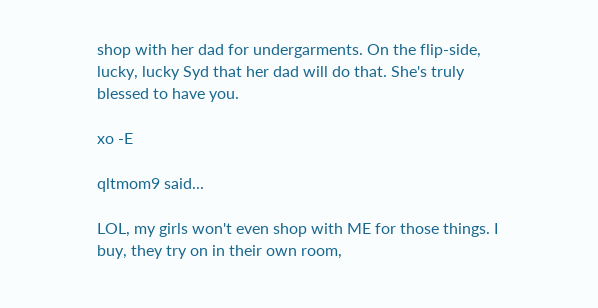shop with her dad for undergarments. On the flip-side, lucky, lucky Syd that her dad will do that. She's truly blessed to have you.

xo -E

qltmom9 said...

LOL, my girls won't even shop with ME for those things. I buy, they try on in their own room,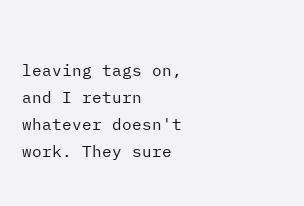leaving tags on, and I return whatever doesn't work. They sure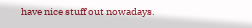have nice stuff out nowadays.